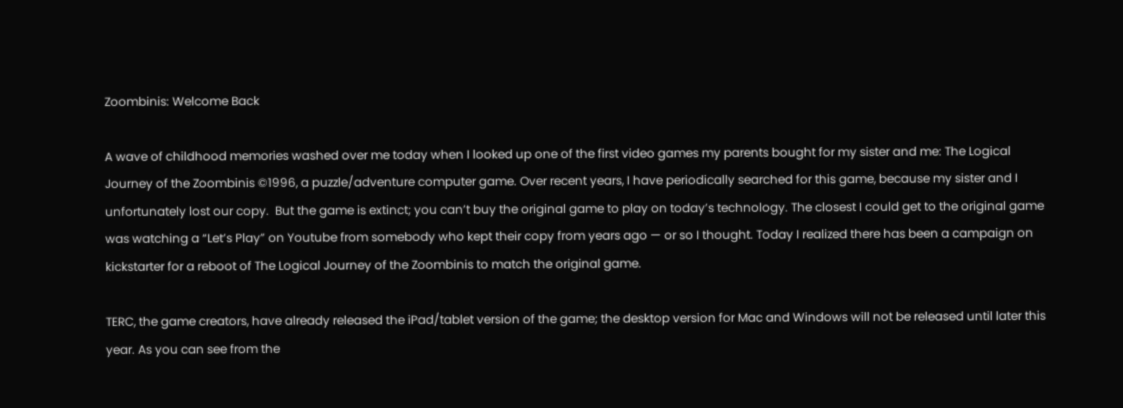Zoombinis: Welcome Back

A wave of childhood memories washed over me today when I looked up one of the first video games my parents bought for my sister and me: The Logical Journey of the Zoombinis ©1996, a puzzle/adventure computer game. Over recent years, I have periodically searched for this game, because my sister and I unfortunately lost our copy.  But the game is extinct; you can’t buy the original game to play on today’s technology. The closest I could get to the original game was watching a “Let’s Play” on Youtube from somebody who kept their copy from years ago — or so I thought. Today I realized there has been a campaign on kickstarter for a reboot of The Logical Journey of the Zoombinis to match the original game.

TERC, the game creators, have already released the iPad/tablet version of the game; the desktop version for Mac and Windows will not be released until later this year. As you can see from the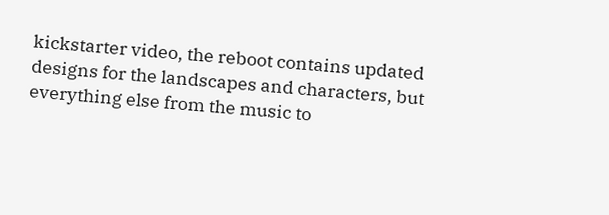kickstarter video, the reboot contains updated designs for the landscapes and characters, but everything else from the music to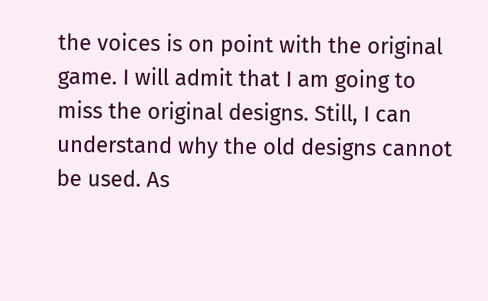the voices is on point with the original game. I will admit that I am going to miss the original designs. Still, I can understand why the old designs cannot be used. As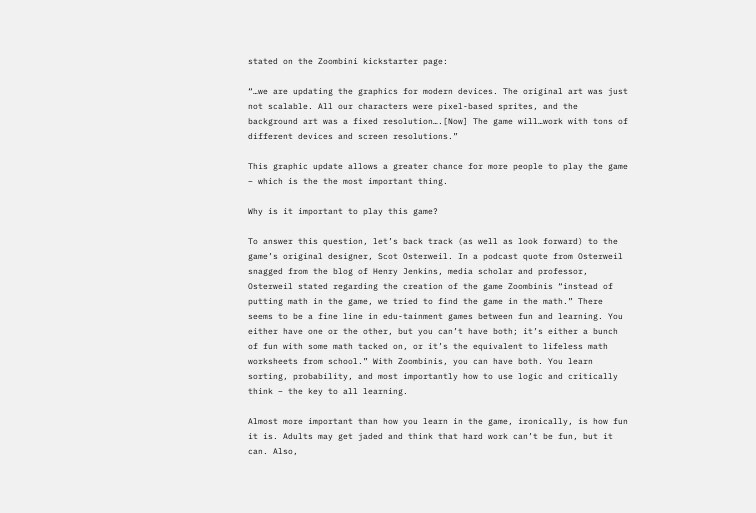stated on the Zoombini kickstarter page:

“…we are updating the graphics for modern devices. The original art was just not scalable. All our characters were pixel-based sprites, and the background art was a fixed resolution….[Now] The game will…work with tons of different devices and screen resolutions.”

This graphic update allows a greater chance for more people to play the game – which is the the most important thing.

Why is it important to play this game?

To answer this question, let’s back track (as well as look forward) to the game’s original designer, Scot Osterweil. In a podcast quote from Osterweil snagged from the blog of Henry Jenkins, media scholar and professor, Osterweil stated regarding the creation of the game Zoombinis “instead of putting math in the game, we tried to find the game in the math.” There seems to be a fine line in edu-tainment games between fun and learning. You either have one or the other, but you can’t have both; it’s either a bunch of fun with some math tacked on, or it’s the equivalent to lifeless math worksheets from school.” With Zoombinis, you can have both. You learn sorting, probability, and most importantly how to use logic and critically think – the key to all learning.

Almost more important than how you learn in the game, ironically, is how fun it is. Adults may get jaded and think that hard work can’t be fun, but it can. Also,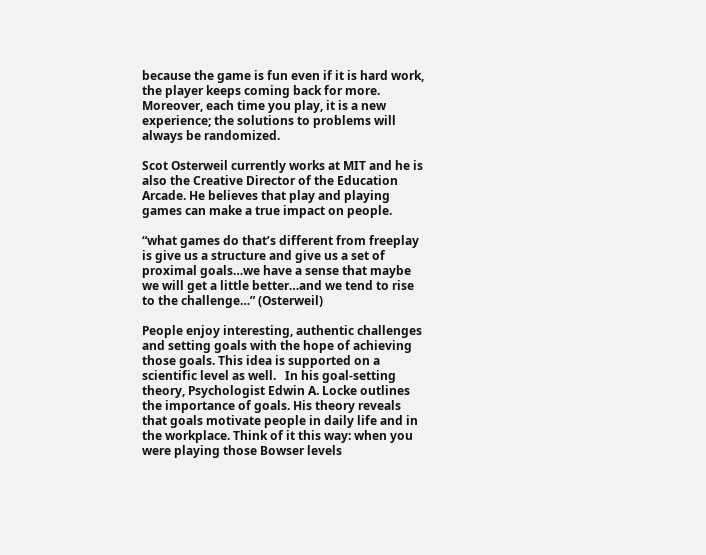because the game is fun even if it is hard work, the player keeps coming back for more. Moreover, each time you play, it is a new experience; the solutions to problems will always be randomized.

Scot Osterweil currently works at MIT and he is also the Creative Director of the Education Arcade. He believes that play and playing games can make a true impact on people.

“what games do that’s different from freeplay is give us a structure and give us a set of proximal goals…we have a sense that maybe we will get a little better…and we tend to rise to the challenge…” (Osterweil)

People enjoy interesting, authentic challenges and setting goals with the hope of achieving those goals. This idea is supported on a scientific level as well.   In his goal-setting theory, Psychologist Edwin A. Locke outlines the importance of goals. His theory reveals that goals motivate people in daily life and in the workplace. Think of it this way: when you were playing those Bowser levels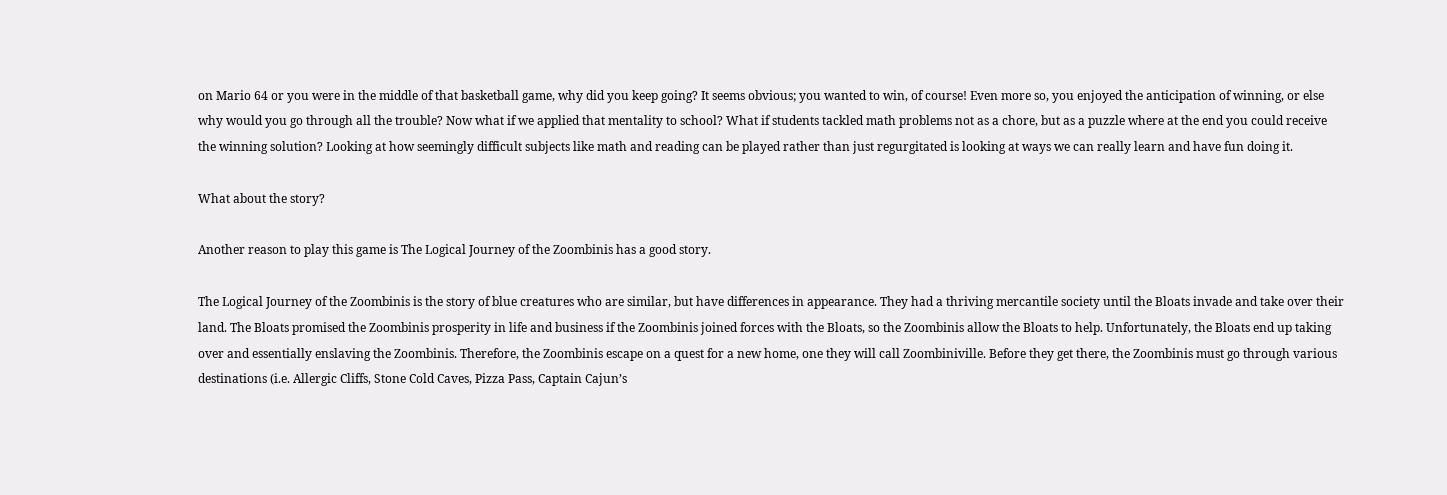on Mario 64 or you were in the middle of that basketball game, why did you keep going? It seems obvious; you wanted to win, of course! Even more so, you enjoyed the anticipation of winning, or else why would you go through all the trouble? Now what if we applied that mentality to school? What if students tackled math problems not as a chore, but as a puzzle where at the end you could receive the winning solution? Looking at how seemingly difficult subjects like math and reading can be played rather than just regurgitated is looking at ways we can really learn and have fun doing it.

What about the story?

Another reason to play this game is The Logical Journey of the Zoombinis has a good story.

The Logical Journey of the Zoombinis is the story of blue creatures who are similar, but have differences in appearance. They had a thriving mercantile society until the Bloats invade and take over their land. The Bloats promised the Zoombinis prosperity in life and business if the Zoombinis joined forces with the Bloats, so the Zoombinis allow the Bloats to help. Unfortunately, the Bloats end up taking over and essentially enslaving the Zoombinis. Therefore, the Zoombinis escape on a quest for a new home, one they will call Zoombiniville. Before they get there, the Zoombinis must go through various destinations (i.e. Allergic Cliffs, Stone Cold Caves, Pizza Pass, Captain Cajun’s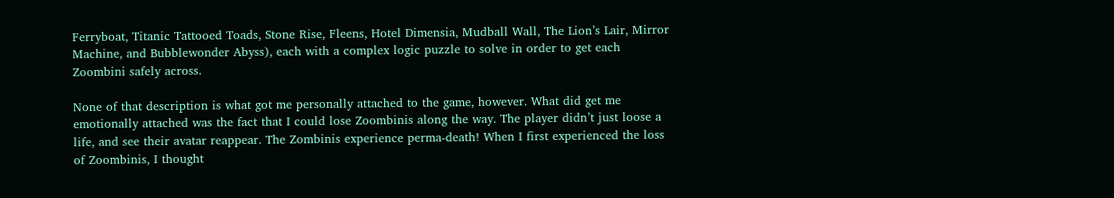Ferryboat, Titanic Tattooed Toads, Stone Rise, Fleens, Hotel Dimensia, Mudball Wall, The Lion’s Lair, Mirror Machine, and Bubblewonder Abyss), each with a complex logic puzzle to solve in order to get each Zoombini safely across.

None of that description is what got me personally attached to the game, however. What did get me emotionally attached was the fact that I could lose Zoombinis along the way. The player didn’t just loose a life, and see their avatar reappear. The Zombinis experience perma-death! When I first experienced the loss of Zoombinis, I thought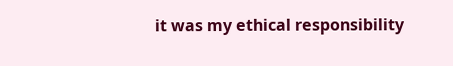it was my ethical responsibility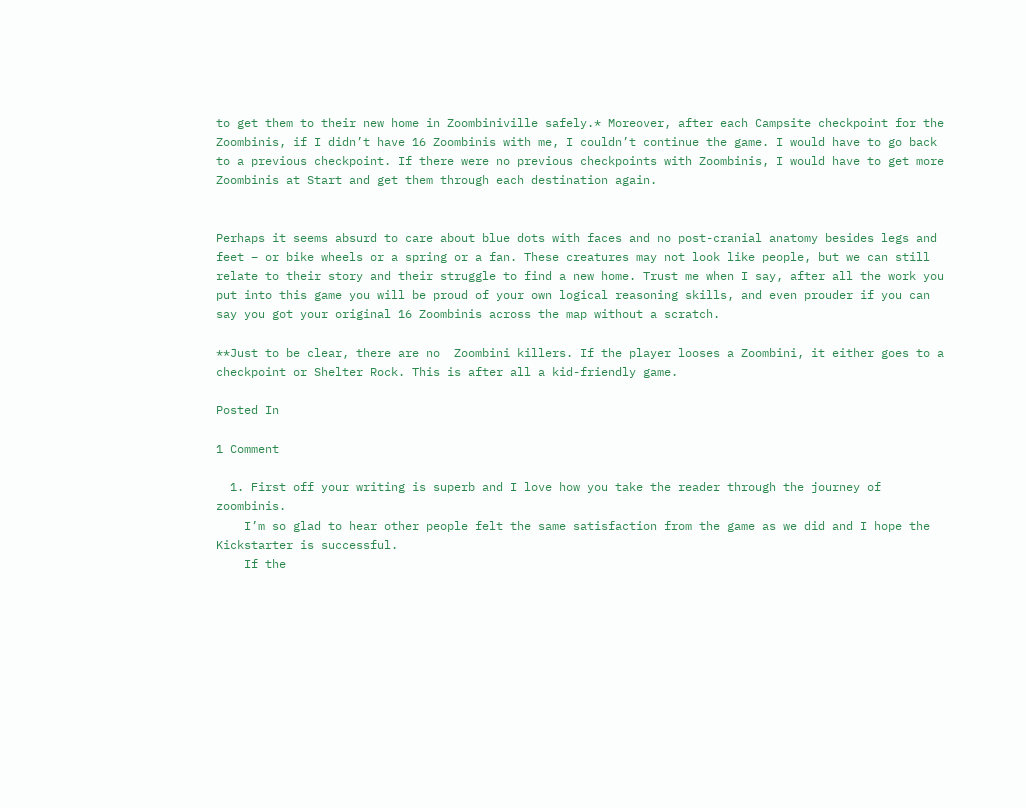to get them to their new home in Zoombiniville safely.* Moreover, after each Campsite checkpoint for the Zoombinis, if I didn’t have 16 Zoombinis with me, I couldn’t continue the game. I would have to go back to a previous checkpoint. If there were no previous checkpoints with Zoombinis, I would have to get more Zoombinis at Start and get them through each destination again.


Perhaps it seems absurd to care about blue dots with faces and no post-cranial anatomy besides legs and feet – or bike wheels or a spring or a fan. These creatures may not look like people, but we can still relate to their story and their struggle to find a new home. Trust me when I say, after all the work you put into this game you will be proud of your own logical reasoning skills, and even prouder if you can say you got your original 16 Zoombinis across the map without a scratch.

**Just to be clear, there are no  Zoombini killers. If the player looses a Zoombini, it either goes to a checkpoint or Shelter Rock. This is after all a kid-friendly game.

Posted In

1 Comment

  1. First off your writing is superb and I love how you take the reader through the journey of zoombinis.
    I’m so glad to hear other people felt the same satisfaction from the game as we did and I hope the Kickstarter is successful.
    If the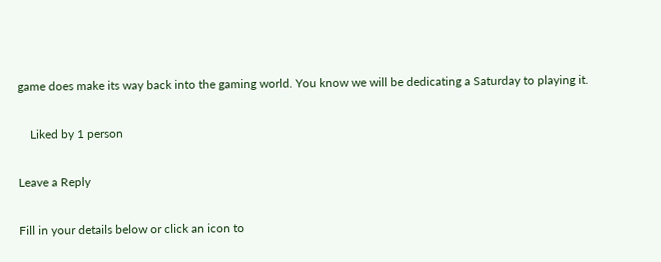game does make its way back into the gaming world. You know we will be dedicating a Saturday to playing it.

    Liked by 1 person

Leave a Reply

Fill in your details below or click an icon to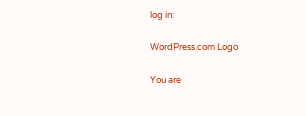log in:

WordPress.com Logo

You are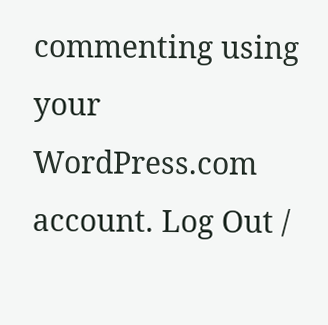commenting using your WordPress.com account. Log Out /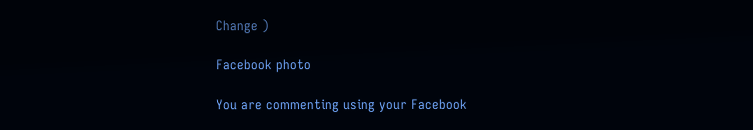Change )

Facebook photo

You are commenting using your Facebook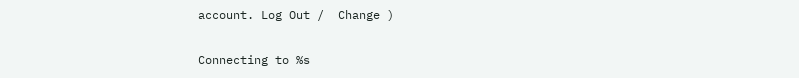account. Log Out /  Change )

Connecting to %s